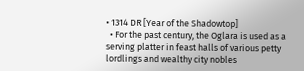• 1314 DR [Year of the Shadowtop]
  • For the past century, the Oglara is used as a serving platter in feast halls of various petty lordlings and wealthy city nobles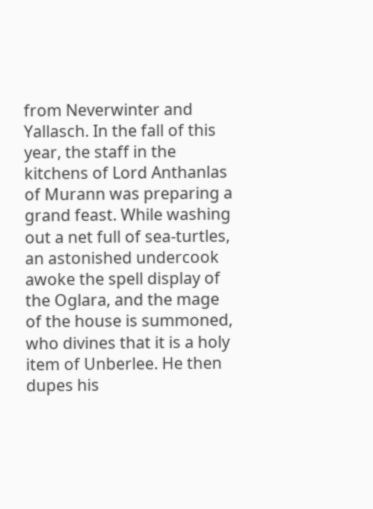from Neverwinter and Yallasch. In the fall of this year, the staff in the kitchens of Lord Anthanlas of Murann was preparing a grand feast. While washing out a net full of sea-turtles, an astonished undercook awoke the spell display of the Oglara, and the mage of the house is summoned, who divines that it is a holy item of Unberlee. He then dupes his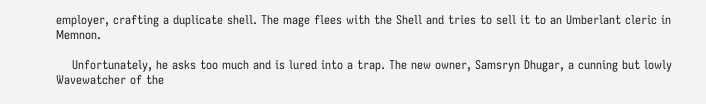employer, crafting a duplicate shell. The mage flees with the Shell and tries to sell it to an Umberlant cleric in Memnon.

    Unfortunately, he asks too much and is lured into a trap. The new owner, Samsryn Dhugar, a cunning but lowly Wavewatcher of the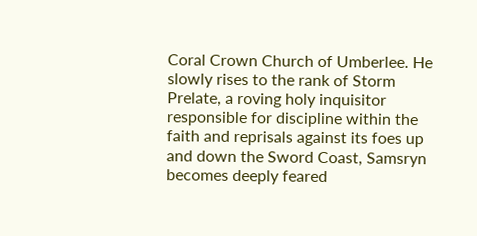Coral Crown Church of Umberlee. He slowly rises to the rank of Storm Prelate, a roving holy inquisitor responsible for discipline within the faith and reprisals against its foes up and down the Sword Coast, Samsryn becomes deeply feared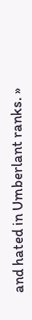and hated in Umberlant ranks. »